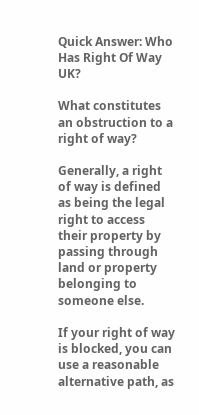Quick Answer: Who Has Right Of Way UK?

What constitutes an obstruction to a right of way?

Generally, a right of way is defined as being the legal right to access their property by passing through land or property belonging to someone else.

If your right of way is blocked, you can use a reasonable alternative path, as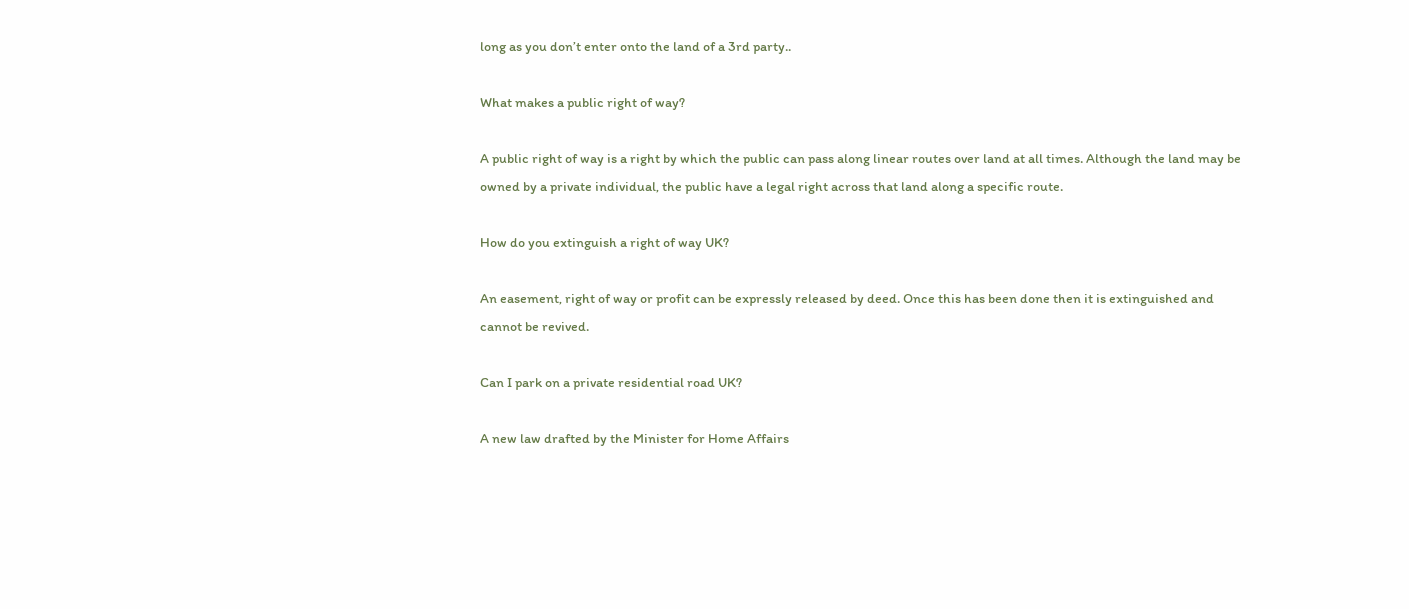long as you don’t enter onto the land of a 3rd party..

What makes a public right of way?

A public right of way is a right by which the public can pass along linear routes over land at all times. Although the land may be owned by a private individual, the public have a legal right across that land along a specific route.

How do you extinguish a right of way UK?

An easement, right of way or profit can be expressly released by deed. Once this has been done then it is extinguished and cannot be revived.

Can I park on a private residential road UK?

A new law drafted by the Minister for Home Affairs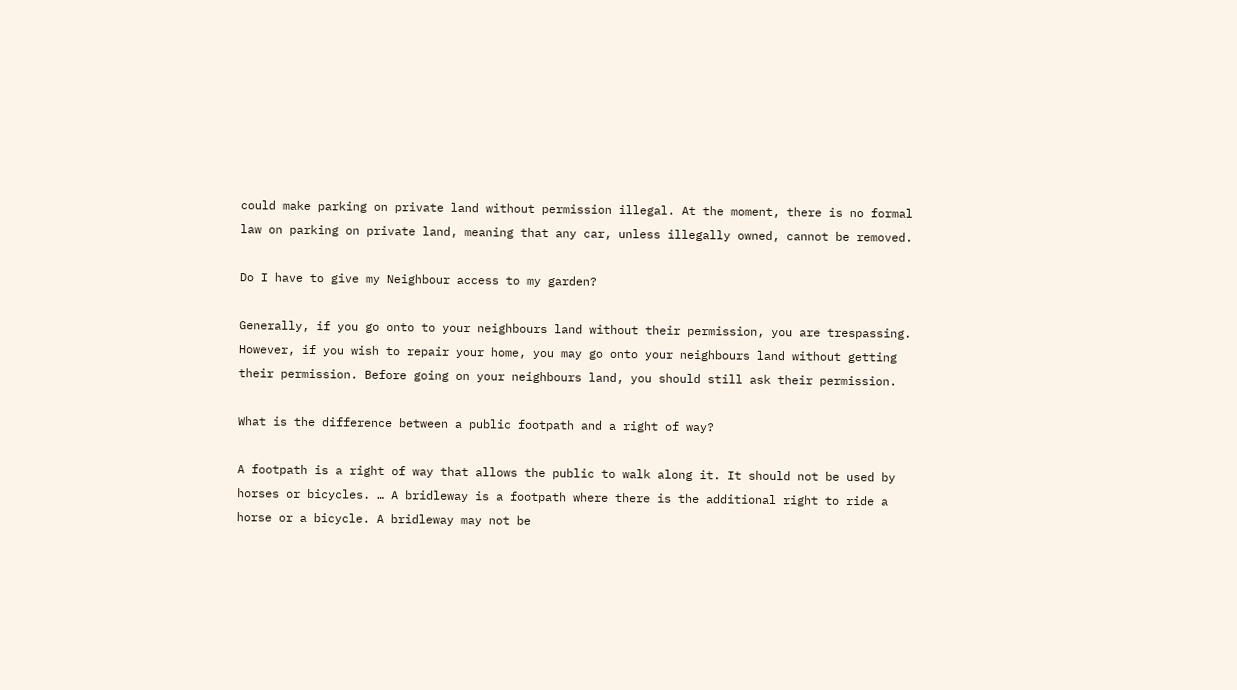could make parking on private land without permission illegal. At the moment, there is no formal law on parking on private land, meaning that any car, unless illegally owned, cannot be removed.

Do I have to give my Neighbour access to my garden?

Generally, if you go onto to your neighbours land without their permission, you are trespassing. However, if you wish to repair your home, you may go onto your neighbours land without getting their permission. Before going on your neighbours land, you should still ask their permission.

What is the difference between a public footpath and a right of way?

A footpath is a right of way that allows the public to walk along it. It should not be used by horses or bicycles. … A bridleway is a footpath where there is the additional right to ride a horse or a bicycle. A bridleway may not be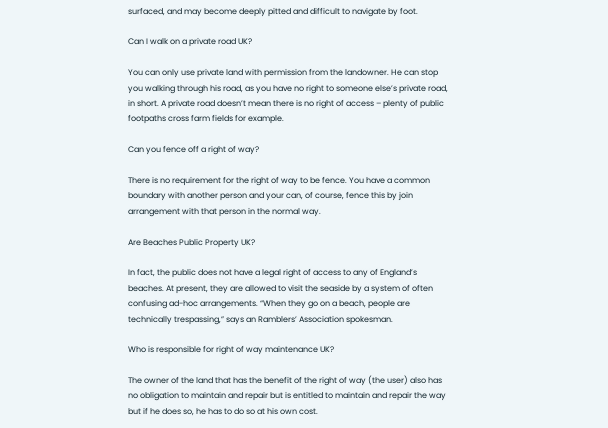surfaced, and may become deeply pitted and difficult to navigate by foot.

Can I walk on a private road UK?

You can only use private land with permission from the landowner. He can stop you walking through his road, as you have no right to someone else’s private road, in short. A private road doesn’t mean there is no right of access – plenty of public footpaths cross farm fields for example.

Can you fence off a right of way?

There is no requirement for the right of way to be fence. You have a common boundary with another person and your can, of course, fence this by join arrangement with that person in the normal way.

Are Beaches Public Property UK?

In fact, the public does not have a legal right of access to any of England’s beaches. At present, they are allowed to visit the seaside by a system of often confusing ad-hoc arrangements. “When they go on a beach, people are technically trespassing,” says an Ramblers’ Association spokesman.

Who is responsible for right of way maintenance UK?

The owner of the land that has the benefit of the right of way (the user) also has no obligation to maintain and repair but is entitled to maintain and repair the way but if he does so, he has to do so at his own cost.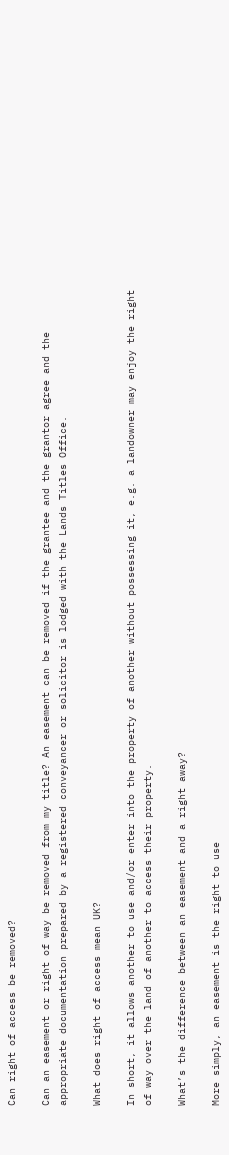Can right of access be removed?

Can an easement or right of way be removed from my title? An easement can be removed if the grantee and the grantor agree and the appropriate documentation prepared by a registered conveyancer or solicitor is lodged with the Lands Titles Office.

What does right of access mean UK?

In short, it allows another to use and/or enter into the property of another without possessing it, e.g. a landowner may enjoy the right of way over the land of another to access their property.

What’s the difference between an easement and a right away?

More simply, an easement is the right to use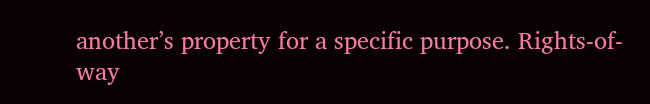another’s property for a specific purpose. Rights-of-way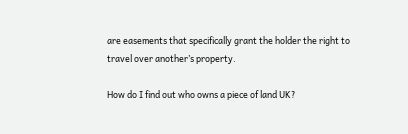are easements that specifically grant the holder the right to travel over another’s property.

How do I find out who owns a piece of land UK?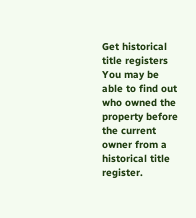Get historical title registers You may be able to find out who owned the property before the current owner from a historical title register.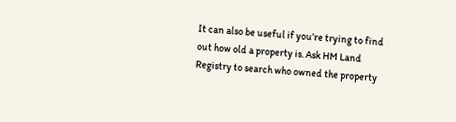It can also be useful if you’re trying to find out how old a property is. Ask HM Land Registry to search who owned the property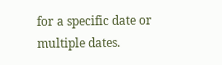for a specific date or multiple dates.